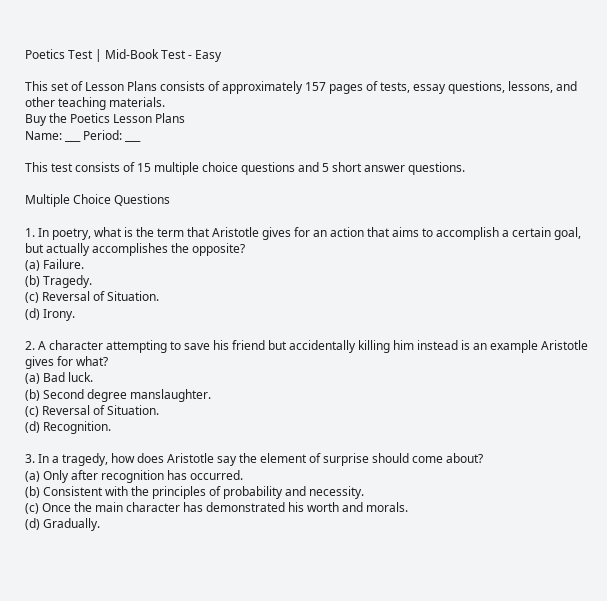Poetics Test | Mid-Book Test - Easy

This set of Lesson Plans consists of approximately 157 pages of tests, essay questions, lessons, and other teaching materials.
Buy the Poetics Lesson Plans
Name: ___ Period: ___

This test consists of 15 multiple choice questions and 5 short answer questions.

Multiple Choice Questions

1. In poetry, what is the term that Aristotle gives for an action that aims to accomplish a certain goal, but actually accomplishes the opposite?
(a) Failure.
(b) Tragedy.
(c) Reversal of Situation.
(d) Irony.

2. A character attempting to save his friend but accidentally killing him instead is an example Aristotle gives for what?
(a) Bad luck.
(b) Second degree manslaughter.
(c) Reversal of Situation.
(d) Recognition.

3. In a tragedy, how does Aristotle say the element of surprise should come about?
(a) Only after recognition has occurred.
(b) Consistent with the principles of probability and necessity.
(c) Once the main character has demonstrated his worth and morals.
(d) Gradually.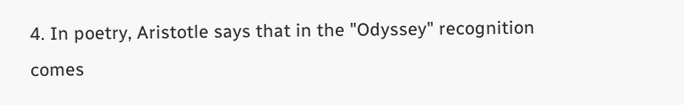4. In poetry, Aristotle says that in the "Odyssey" recognition comes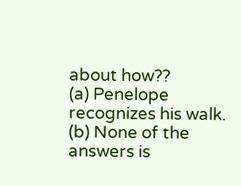about how??
(a) Penelope recognizes his walk.
(b) None of the answers is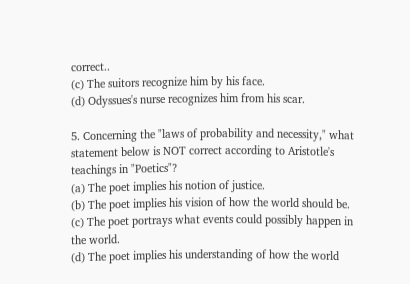correct..
(c) The suitors recognize him by his face.
(d) Odyssues's nurse recognizes him from his scar.

5. Concerning the "laws of probability and necessity," what statement below is NOT correct according to Aristotle's teachings in "Poetics"?
(a) The poet implies his notion of justice.
(b) The poet implies his vision of how the world should be.
(c) The poet portrays what events could possibly happen in the world.
(d) The poet implies his understanding of how the world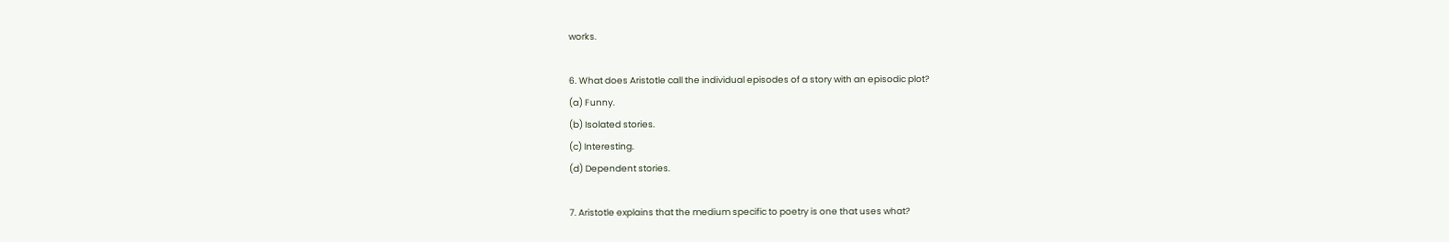works.

6. What does Aristotle call the individual episodes of a story with an episodic plot?
(a) Funny.
(b) Isolated stories.
(c) Interesting.
(d) Dependent stories.

7. Aristotle explains that the medium specific to poetry is one that uses what?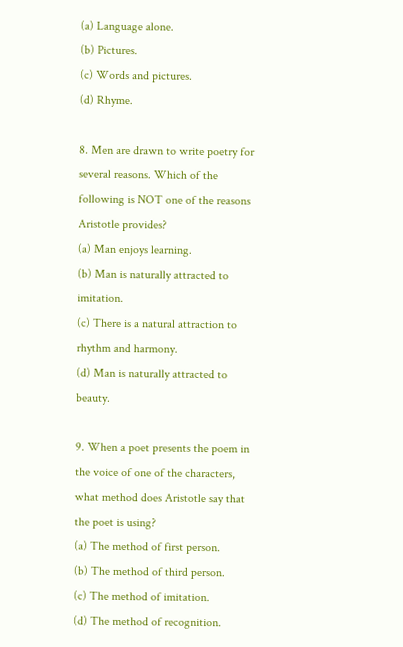(a) Language alone.
(b) Pictures.
(c) Words and pictures.
(d) Rhyme.

8. Men are drawn to write poetry for several reasons. Which of the following is NOT one of the reasons Aristotle provides?
(a) Man enjoys learning.
(b) Man is naturally attracted to imitation.
(c) There is a natural attraction to rhythm and harmony.
(d) Man is naturally attracted to beauty.

9. When a poet presents the poem in the voice of one of the characters, what method does Aristotle say that the poet is using?
(a) The method of first person.
(b) The method of third person.
(c) The method of imitation.
(d) The method of recognition.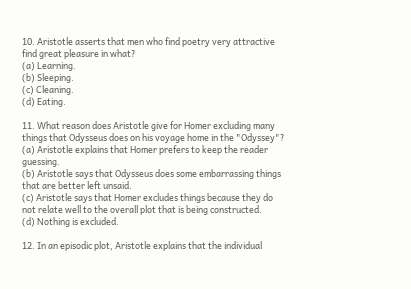10. Aristotle asserts that men who find poetry very attractive find great pleasure in what?
(a) Learning.
(b) Sleeping.
(c) Cleaning.
(d) Eating.

11. What reason does Aristotle give for Homer excluding many things that Odysseus does on his voyage home in the "Odyssey"?
(a) Aristotle explains that Homer prefers to keep the reader guessing.
(b) Aristotle says that Odysseus does some embarrassing things that are better left unsaid.
(c) Aristotle says that Homer excludes things because they do not relate well to the overall plot that is being constructed.
(d) Nothing is excluded.

12. In an episodic plot, Aristotle explains that the individual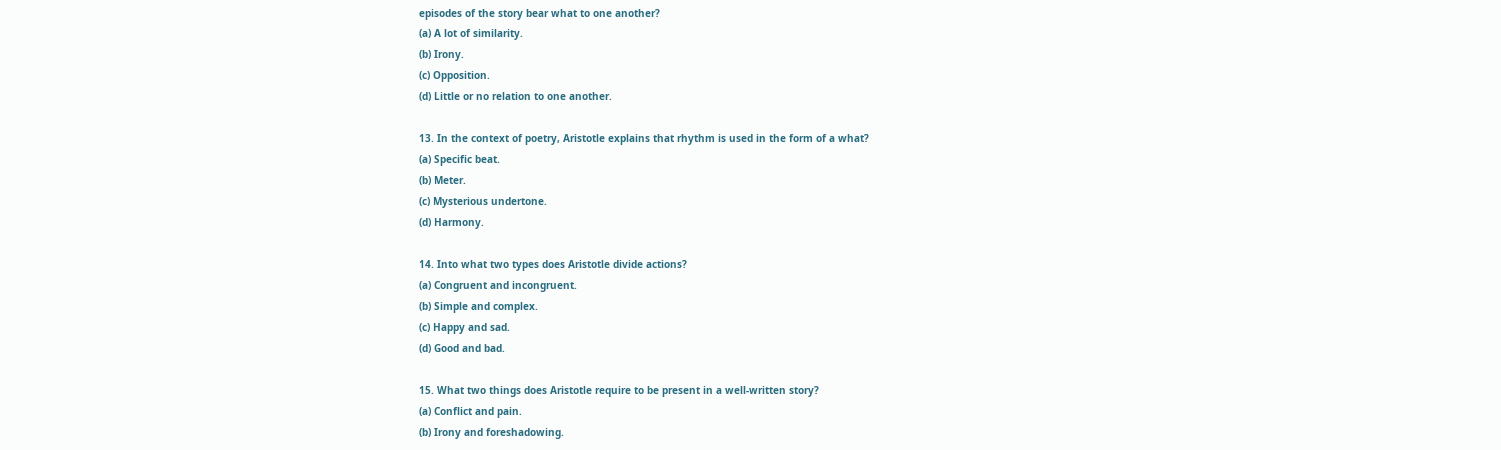episodes of the story bear what to one another?
(a) A lot of similarity.
(b) Irony.
(c) Opposition.
(d) Little or no relation to one another.

13. In the context of poetry, Aristotle explains that rhythm is used in the form of a what?
(a) Specific beat.
(b) Meter.
(c) Mysterious undertone.
(d) Harmony.

14. Into what two types does Aristotle divide actions?
(a) Congruent and incongruent.
(b) Simple and complex.
(c) Happy and sad.
(d) Good and bad.

15. What two things does Aristotle require to be present in a well-written story?
(a) Conflict and pain.
(b) Irony and foreshadowing.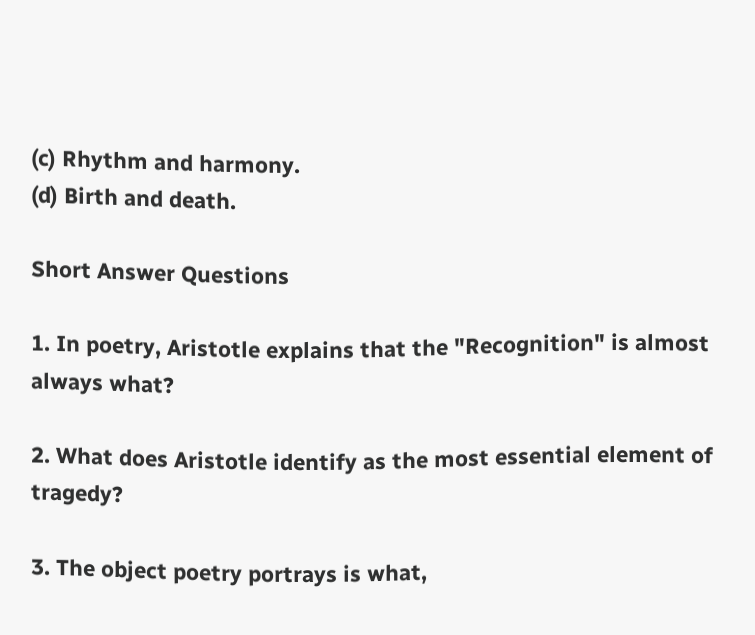(c) Rhythm and harmony.
(d) Birth and death.

Short Answer Questions

1. In poetry, Aristotle explains that the "Recognition" is almost always what?

2. What does Aristotle identify as the most essential element of tragedy?

3. The object poetry portrays is what,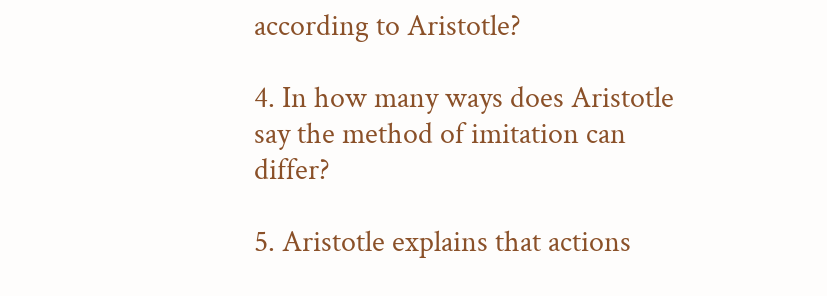according to Aristotle?

4. In how many ways does Aristotle say the method of imitation can differ?

5. Aristotle explains that actions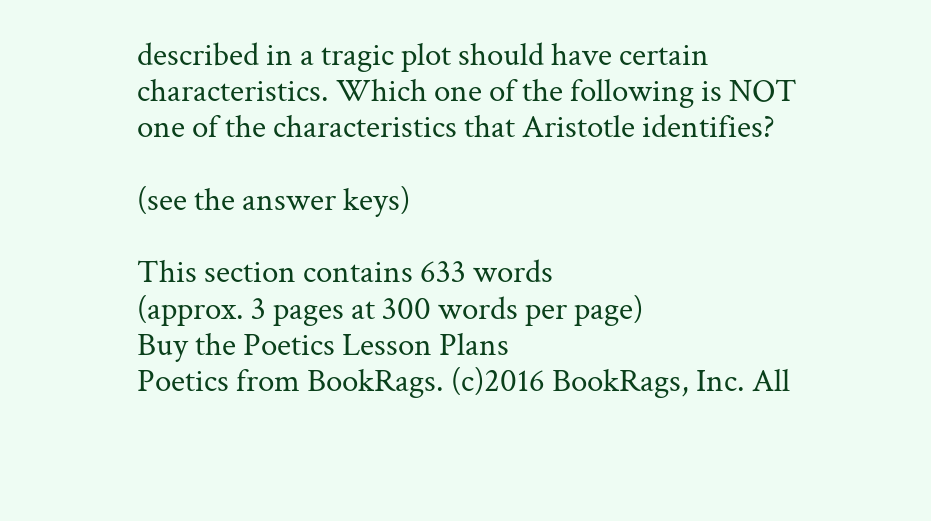described in a tragic plot should have certain characteristics. Which one of the following is NOT one of the characteristics that Aristotle identifies?

(see the answer keys)

This section contains 633 words
(approx. 3 pages at 300 words per page)
Buy the Poetics Lesson Plans
Poetics from BookRags. (c)2016 BookRags, Inc. All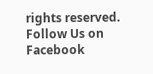rights reserved.
Follow Us on Facebook